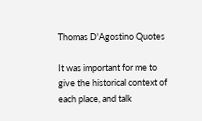Thomas D'Agostino Quotes

It was important for me to give the historical context of each place, and talk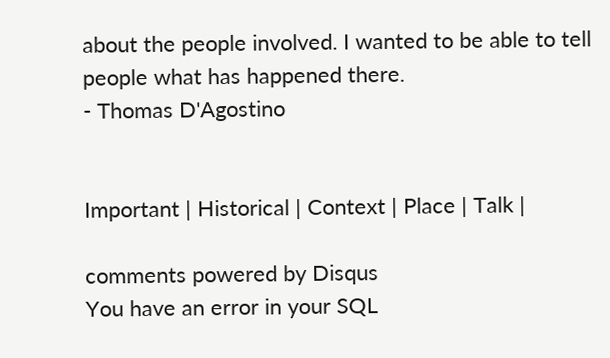about the people involved. I wanted to be able to tell people what has happened there.
- Thomas D'Agostino


Important | Historical | Context | Place | Talk |

comments powered by Disqus
You have an error in your SQL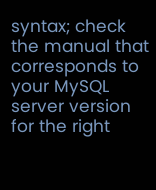syntax; check the manual that corresponds to your MySQL server version for the right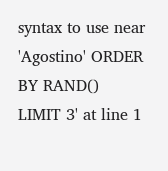syntax to use near 'Agostino' ORDER BY RAND() LIMIT 3' at line 1